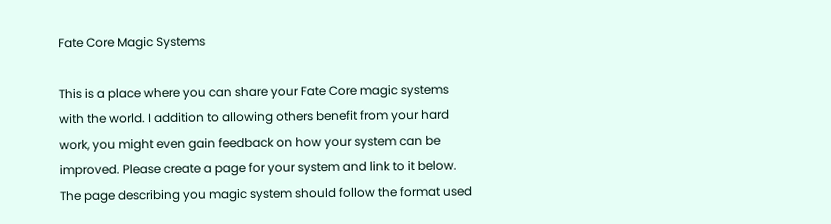Fate Core Magic Systems

This is a place where you can share your Fate Core magic systems with the world. I addition to allowing others benefit from your hard work, you might even gain feedback on how your system can be improved. Please create a page for your system and link to it below. The page describing you magic system should follow the format used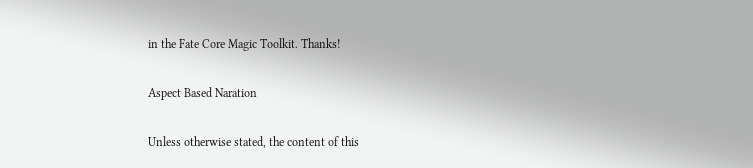in the Fate Core Magic Toolkit. Thanks!

Aspect Based Naration

Unless otherwise stated, the content of this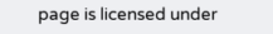page is licensed under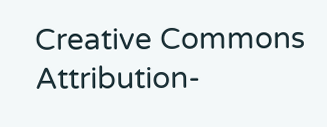Creative Commons Attribution-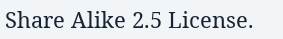Share Alike 2.5 License.